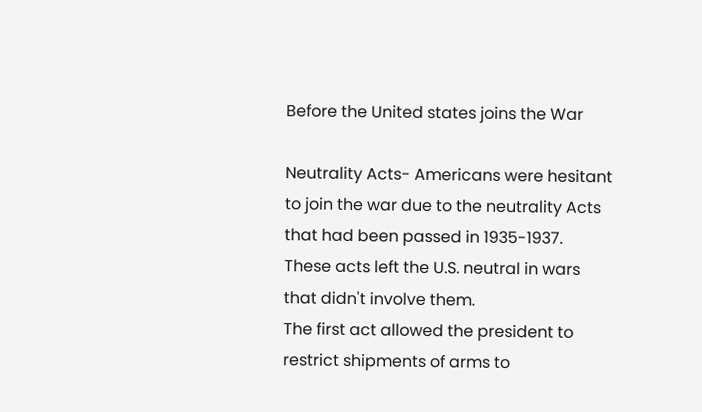Before the United states joins the War

Neutrality Acts- Americans were hesitant to join the war due to the neutrality Acts that had been passed in 1935-1937. These acts left the U.S. neutral in wars that didn't involve them.
The first act allowed the president to restrict shipments of arms to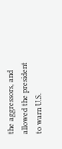the aggressors, and allowed the president to warn U.S.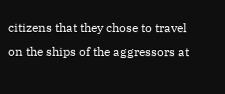citizens that they chose to travel on the ships of the aggressors at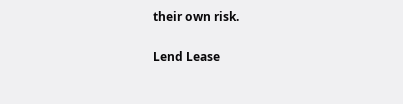their own risk.

Lend Lease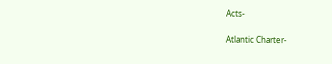Acts-

Atlantic Charter-